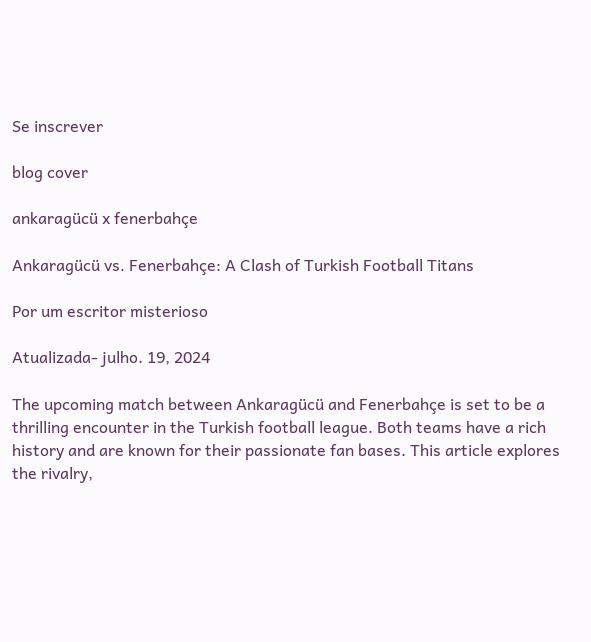Se inscrever

blog cover

ankaragücü x fenerbahçe

Ankaragücü vs. Fenerbahçe: A Clash of Turkish Football Titans

Por um escritor misterioso

Atualizada- julho. 19, 2024

The upcoming match between Ankaragücü and Fenerbahçe is set to be a thrilling encounter in the Turkish football league. Both teams have a rich history and are known for their passionate fan bases. This article explores the rivalry,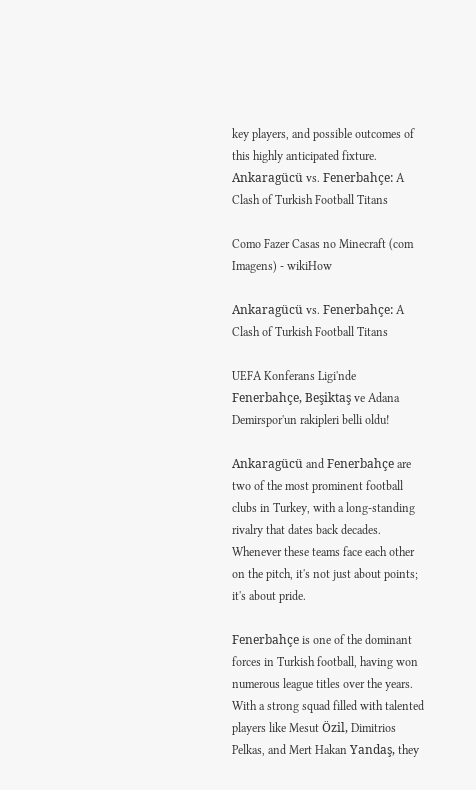key players, and possible outcomes of this highly anticipated fixture.
Ankaragücü vs. Fenerbahçe: A Clash of Turkish Football Titans

Como Fazer Casas no Minecraft (com Imagens) - wikiHow

Ankaragücü vs. Fenerbahçe: A Clash of Turkish Football Titans

UEFA Konferans Ligi'nde Fenerbahçe, Beşiktaş ve Adana Demirspor'un rakipleri belli oldu!

Ankaragücü and Fenerbahçe are two of the most prominent football clubs in Turkey, with a long-standing rivalry that dates back decades. Whenever these teams face each other on the pitch, it's not just about points; it's about pride.

Fenerbahçe is one of the dominant forces in Turkish football, having won numerous league titles over the years. With a strong squad filled with talented players like Mesut Özil, Dimitrios Pelkas, and Mert Hakan Yandaş, they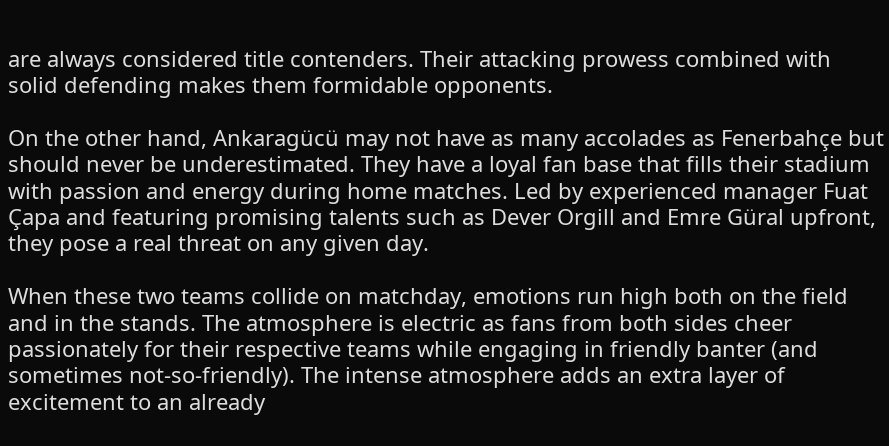are always considered title contenders. Their attacking prowess combined with solid defending makes them formidable opponents.

On the other hand, Ankaragücü may not have as many accolades as Fenerbahçe but should never be underestimated. They have a loyal fan base that fills their stadium with passion and energy during home matches. Led by experienced manager Fuat Çapa and featuring promising talents such as Dever Orgill and Emre Güral upfront, they pose a real threat on any given day.

When these two teams collide on matchday, emotions run high both on the field and in the stands. The atmosphere is electric as fans from both sides cheer passionately for their respective teams while engaging in friendly banter (and sometimes not-so-friendly). The intense atmosphere adds an extra layer of excitement to an already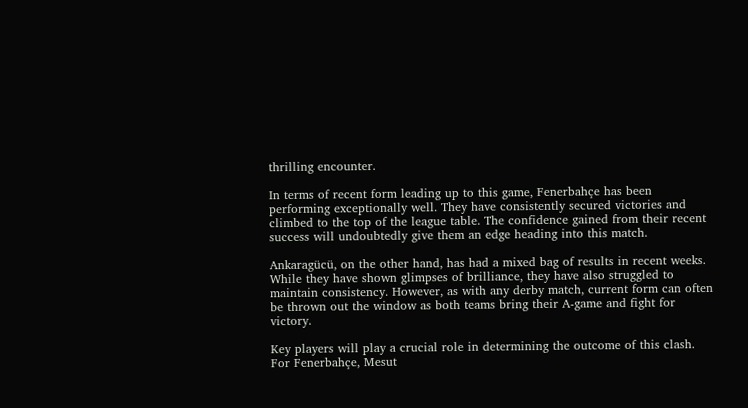thrilling encounter.

In terms of recent form leading up to this game, Fenerbahçe has been performing exceptionally well. They have consistently secured victories and climbed to the top of the league table. The confidence gained from their recent success will undoubtedly give them an edge heading into this match.

Ankaragücü, on the other hand, has had a mixed bag of results in recent weeks. While they have shown glimpses of brilliance, they have also struggled to maintain consistency. However, as with any derby match, current form can often be thrown out the window as both teams bring their A-game and fight for victory.

Key players will play a crucial role in determining the outcome of this clash. For Fenerbahçe, Mesut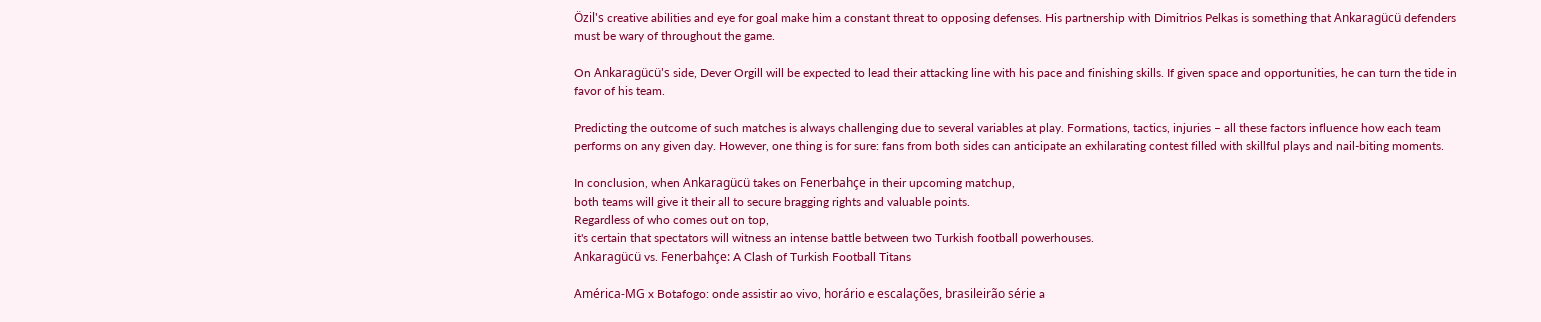Özil's creative abilities and eye for goal make him a constant threat to opposing defenses. His partnership with Dimitrios Pelkas is something that Ankaragücü defenders must be wary of throughout the game.

On Ankaragücü's side, Dever Orgill will be expected to lead their attacking line with his pace and finishing skills. If given space and opportunities, he can turn the tide in favor of his team.

Predicting the outcome of such matches is always challenging due to several variables at play. Formations, tactics, injuries – all these factors influence how each team performs on any given day. However, one thing is for sure: fans from both sides can anticipate an exhilarating contest filled with skillful plays and nail-biting moments.

In conclusion, when Ankaragücü takes on Fenerbahçe in their upcoming matchup,
both teams will give it their all to secure bragging rights and valuable points.
Regardless of who comes out on top,
it's certain that spectators will witness an intense battle between two Turkish football powerhouses.
Ankaragücü vs. Fenerbahçe: A Clash of Turkish Football Titans

América-MG x Botafogo: onde assistir ao vivo, horário e escalações, brasileirão série a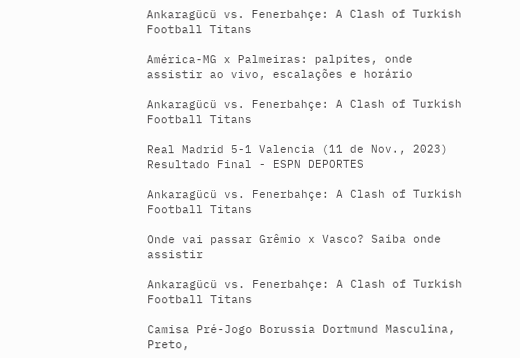Ankaragücü vs. Fenerbahçe: A Clash of Turkish Football Titans

América-MG x Palmeiras: palpites, onde assistir ao vivo, escalações e horário

Ankaragücü vs. Fenerbahçe: A Clash of Turkish Football Titans

Real Madrid 5-1 Valencia (11 de Nov., 2023) Resultado Final - ESPN DEPORTES

Ankaragücü vs. Fenerbahçe: A Clash of Turkish Football Titans

Onde vai passar Grêmio x Vasco? Saiba onde assistir

Ankaragücü vs. Fenerbahçe: A Clash of Turkish Football Titans

Camisa Pré-Jogo Borussia Dortmund Masculina, Preto,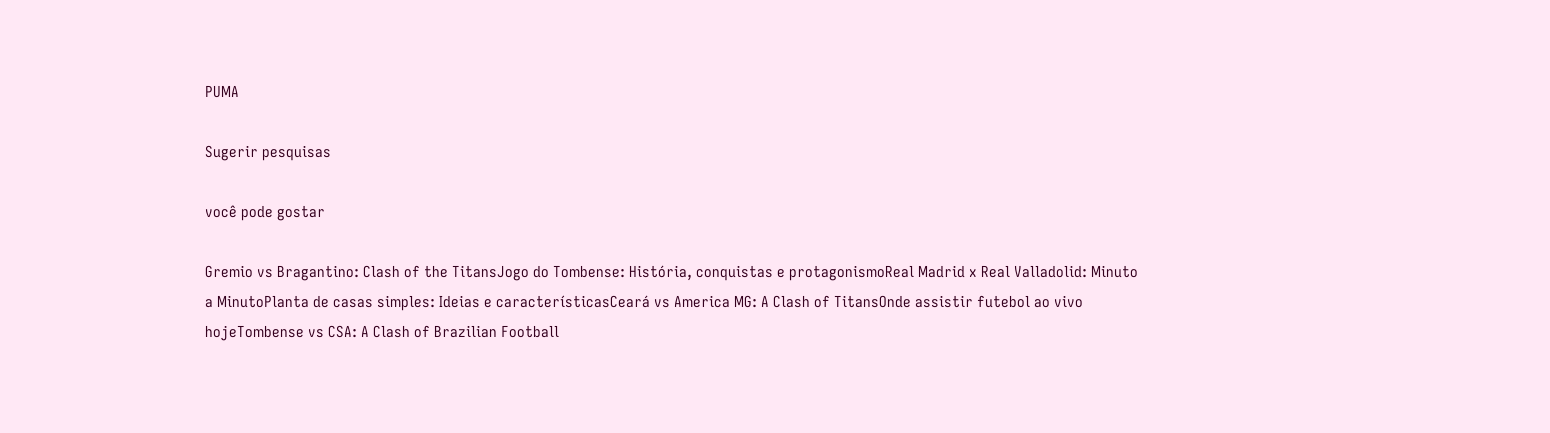PUMA

Sugerir pesquisas

você pode gostar

Gremio vs Bragantino: Clash of the TitansJogo do Tombense: História, conquistas e protagonismoReal Madrid x Real Valladolid: Minuto a MinutoPlanta de casas simples: Ideias e característicasCeará vs America MG: A Clash of TitansOnde assistir futebol ao vivo hojeTombense vs CSA: A Clash of Brazilian Football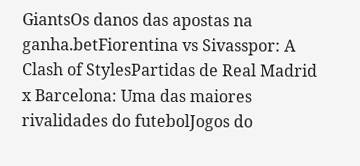GiantsOs danos das apostas na ganha.betFiorentina vs Sivasspor: A Clash of StylesPartidas de Real Madrid x Barcelona: Uma das maiores rivalidades do futebolJogos do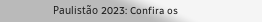Paulistão 2023: Confira os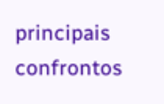principais confrontos